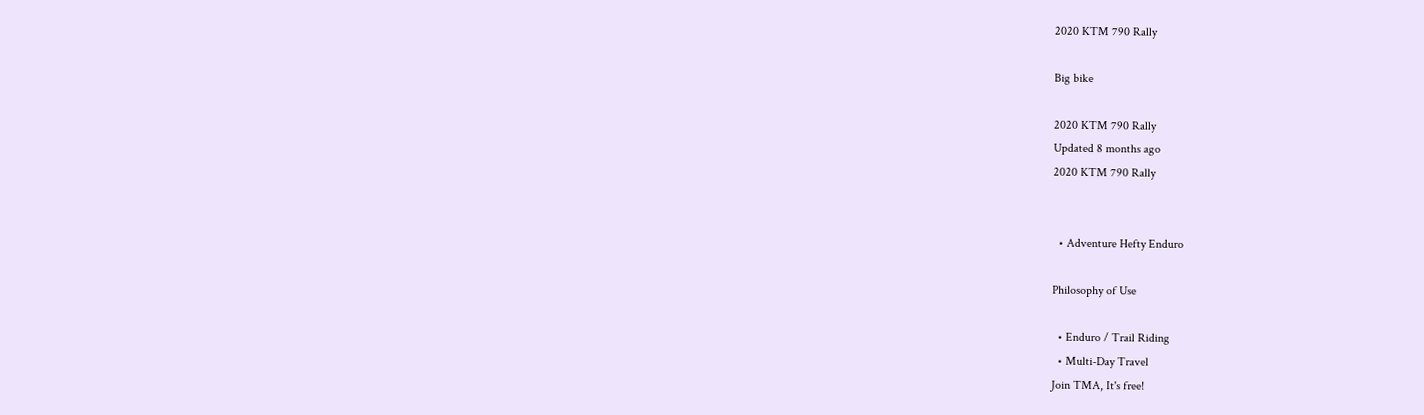2020 KTM 790 Rally

Big bike

2020 KTM 790 Rally
Updated 8 months ago
2020 KTM 790 Rally


  • Adventure Hefty Enduro

Philosophy of Use

  • Enduro / Trail Riding
  • Multi-Day Travel
Join TMA, It's free!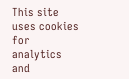This site uses cookies for analytics and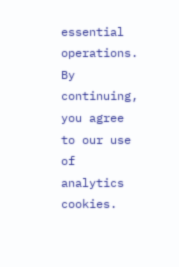essential operations. By continuing, you agree to our use of analytics cookies.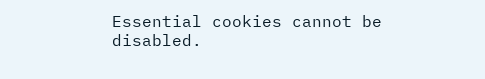Essential cookies cannot be disabled.